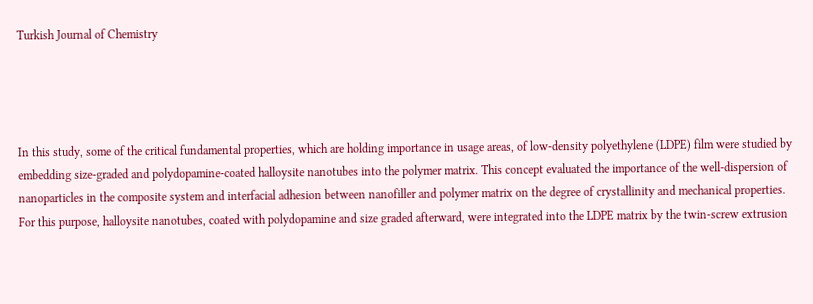Turkish Journal of Chemistry




In this study, some of the critical fundamental properties, which are holding importance in usage areas, of low-density polyethylene (LDPE) film were studied by embedding size-graded and polydopamine-coated halloysite nanotubes into the polymer matrix. This concept evaluated the importance of the well-dispersion of nanoparticles in the composite system and interfacial adhesion between nanofiller and polymer matrix on the degree of crystallinity and mechanical properties. For this purpose, halloysite nanotubes, coated with polydopamine and size graded afterward, were integrated into the LDPE matrix by the twin-screw extrusion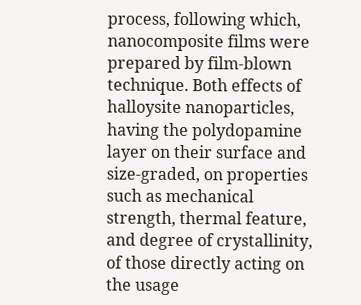process, following which, nanocomposite films were prepared by film-blown technique. Both effects of halloysite nanoparticles, having the polydopamine layer on their surface and size-graded, on properties such as mechanical strength, thermal feature, and degree of crystallinity, of those directly acting on the usage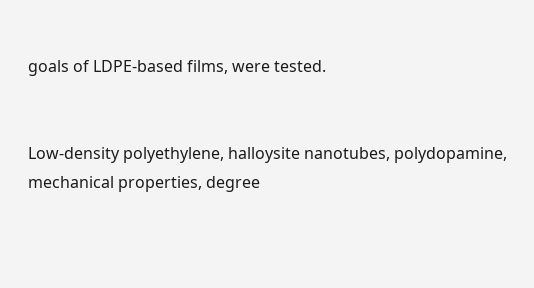goals of LDPE-based films, were tested.


Low-density polyethylene, halloysite nanotubes, polydopamine, mechanical properties, degree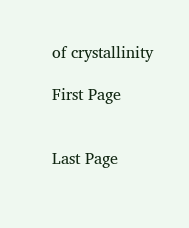of crystallinity

First Page


Last Page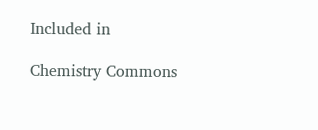Included in

Chemistry Commons